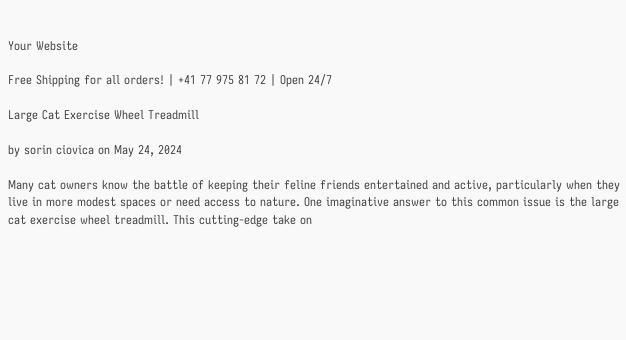Your Website

Free Shipping for all orders! | +41 77 975 81 72 | Open 24/7

Large Cat Exercise Wheel Treadmill

by sorin ciovica on May 24, 2024

Many cat owners know the battle of keeping their feline friends entertained and active, particularly when they live in more modest spaces or need access to nature. One imaginative answer to this common issue is the large cat exercise wheel treadmill. This cutting-edge take on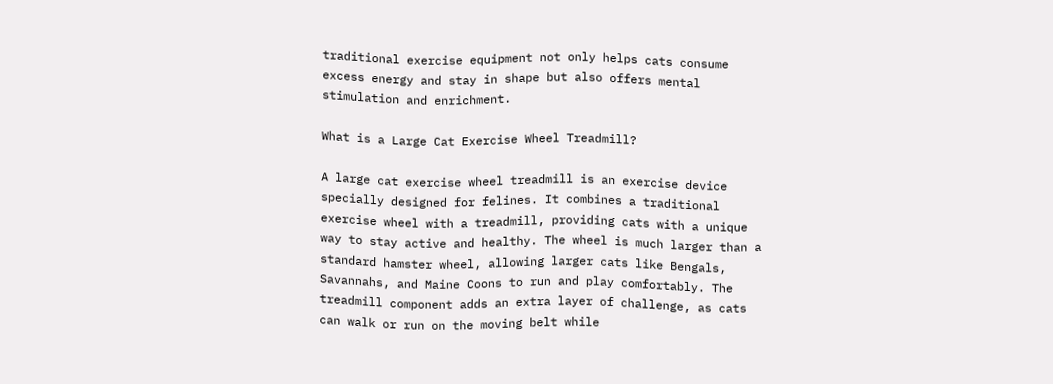traditional exercise equipment not only helps cats consume excess energy and stay in shape but also offers mental stimulation and enrichment.

What is a Large Cat Exercise Wheel Treadmill?

A large cat exercise wheel treadmill is an exercise device specially designed for felines. It combines a traditional exercise wheel with a treadmill, providing cats with a unique way to stay active and healthy. The wheel is much larger than a standard hamster wheel, allowing larger cats like Bengals, Savannahs, and Maine Coons to run and play comfortably. The treadmill component adds an extra layer of challenge, as cats can walk or run on the moving belt while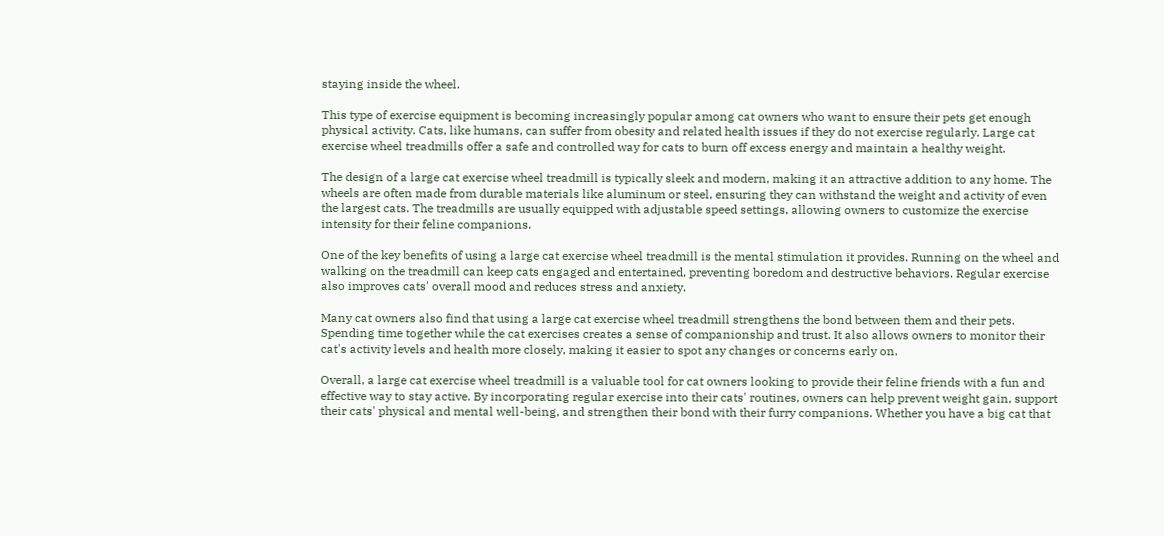staying inside the wheel.

This type of exercise equipment is becoming increasingly popular among cat owners who want to ensure their pets get enough physical activity. Cats, like humans, can suffer from obesity and related health issues if they do not exercise regularly. Large cat exercise wheel treadmills offer a safe and controlled way for cats to burn off excess energy and maintain a healthy weight.

The design of a large cat exercise wheel treadmill is typically sleek and modern, making it an attractive addition to any home. The wheels are often made from durable materials like aluminum or steel, ensuring they can withstand the weight and activity of even the largest cats. The treadmills are usually equipped with adjustable speed settings, allowing owners to customize the exercise intensity for their feline companions.

One of the key benefits of using a large cat exercise wheel treadmill is the mental stimulation it provides. Running on the wheel and walking on the treadmill can keep cats engaged and entertained, preventing boredom and destructive behaviors. Regular exercise also improves cats' overall mood and reduces stress and anxiety.

Many cat owners also find that using a large cat exercise wheel treadmill strengthens the bond between them and their pets. Spending time together while the cat exercises creates a sense of companionship and trust. It also allows owners to monitor their cat's activity levels and health more closely, making it easier to spot any changes or concerns early on.

Overall, a large cat exercise wheel treadmill is a valuable tool for cat owners looking to provide their feline friends with a fun and effective way to stay active. By incorporating regular exercise into their cats' routines, owners can help prevent weight gain, support their cats' physical and mental well-being, and strengthen their bond with their furry companions. Whether you have a big cat that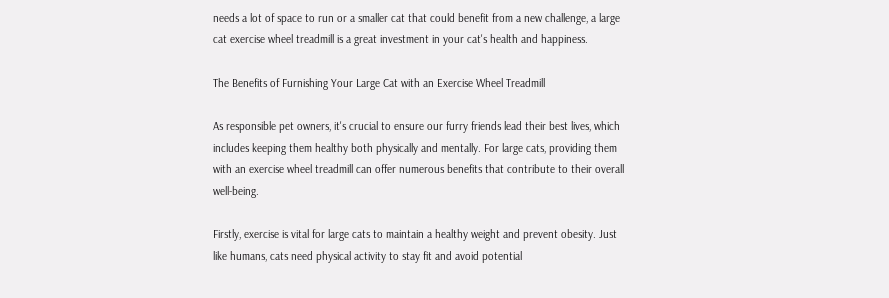needs a lot of space to run or a smaller cat that could benefit from a new challenge, a large cat exercise wheel treadmill is a great investment in your cat's health and happiness.

The Benefits of Furnishing Your Large Cat with an Exercise Wheel Treadmill

As responsible pet owners, it's crucial to ensure our furry friends lead their best lives, which includes keeping them healthy both physically and mentally. For large cats, providing them with an exercise wheel treadmill can offer numerous benefits that contribute to their overall well-being.

Firstly, exercise is vital for large cats to maintain a healthy weight and prevent obesity. Just like humans, cats need physical activity to stay fit and avoid potential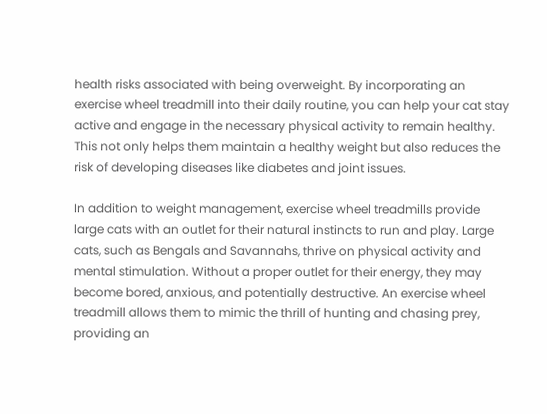health risks associated with being overweight. By incorporating an exercise wheel treadmill into their daily routine, you can help your cat stay active and engage in the necessary physical activity to remain healthy. This not only helps them maintain a healthy weight but also reduces the risk of developing diseases like diabetes and joint issues.

In addition to weight management, exercise wheel treadmills provide large cats with an outlet for their natural instincts to run and play. Large cats, such as Bengals and Savannahs, thrive on physical activity and mental stimulation. Without a proper outlet for their energy, they may become bored, anxious, and potentially destructive. An exercise wheel treadmill allows them to mimic the thrill of hunting and chasing prey, providing an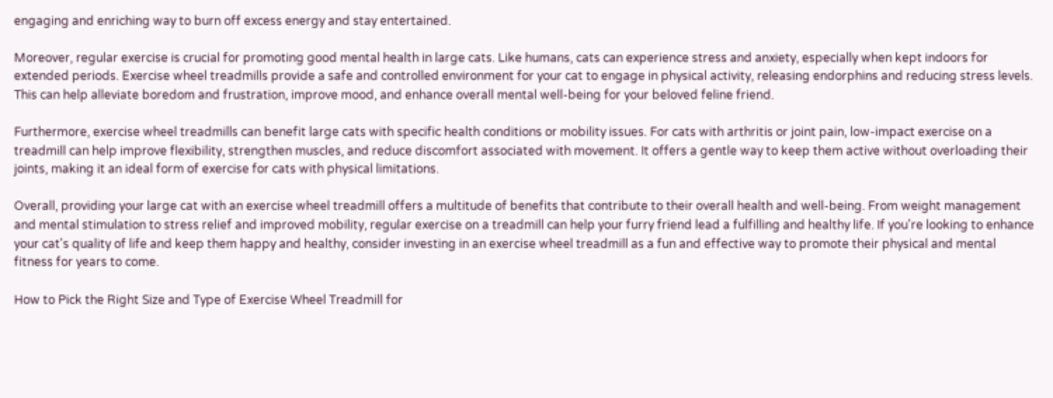engaging and enriching way to burn off excess energy and stay entertained.

Moreover, regular exercise is crucial for promoting good mental health in large cats. Like humans, cats can experience stress and anxiety, especially when kept indoors for extended periods. Exercise wheel treadmills provide a safe and controlled environment for your cat to engage in physical activity, releasing endorphins and reducing stress levels. This can help alleviate boredom and frustration, improve mood, and enhance overall mental well-being for your beloved feline friend.

Furthermore, exercise wheel treadmills can benefit large cats with specific health conditions or mobility issues. For cats with arthritis or joint pain, low-impact exercise on a treadmill can help improve flexibility, strengthen muscles, and reduce discomfort associated with movement. It offers a gentle way to keep them active without overloading their joints, making it an ideal form of exercise for cats with physical limitations.

Overall, providing your large cat with an exercise wheel treadmill offers a multitude of benefits that contribute to their overall health and well-being. From weight management and mental stimulation to stress relief and improved mobility, regular exercise on a treadmill can help your furry friend lead a fulfilling and healthy life. If you're looking to enhance your cat's quality of life and keep them happy and healthy, consider investing in an exercise wheel treadmill as a fun and effective way to promote their physical and mental fitness for years to come.

How to Pick the Right Size and Type of Exercise Wheel Treadmill for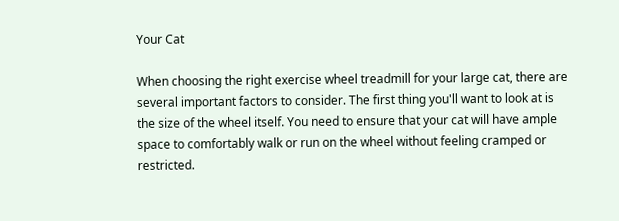Your Cat

When choosing the right exercise wheel treadmill for your large cat, there are several important factors to consider. The first thing you'll want to look at is the size of the wheel itself. You need to ensure that your cat will have ample space to comfortably walk or run on the wheel without feeling cramped or restricted.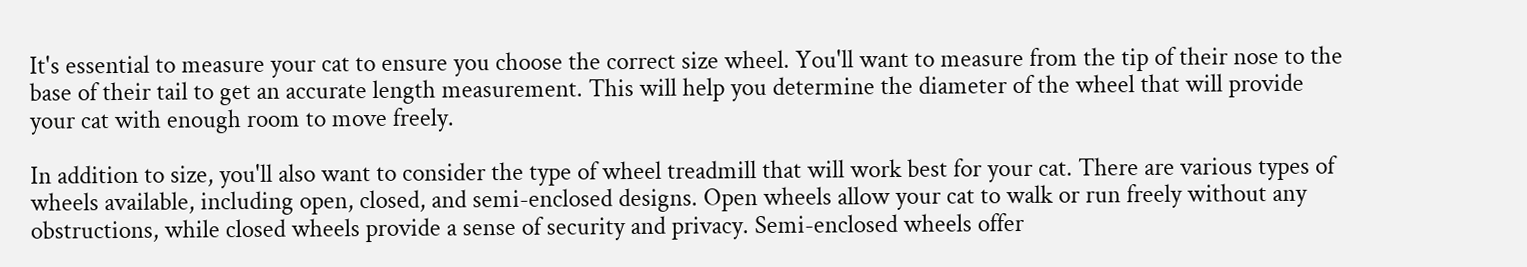It's essential to measure your cat to ensure you choose the correct size wheel. You'll want to measure from the tip of their nose to the base of their tail to get an accurate length measurement. This will help you determine the diameter of the wheel that will provide your cat with enough room to move freely.

In addition to size, you'll also want to consider the type of wheel treadmill that will work best for your cat. There are various types of wheels available, including open, closed, and semi-enclosed designs. Open wheels allow your cat to walk or run freely without any obstructions, while closed wheels provide a sense of security and privacy. Semi-enclosed wheels offer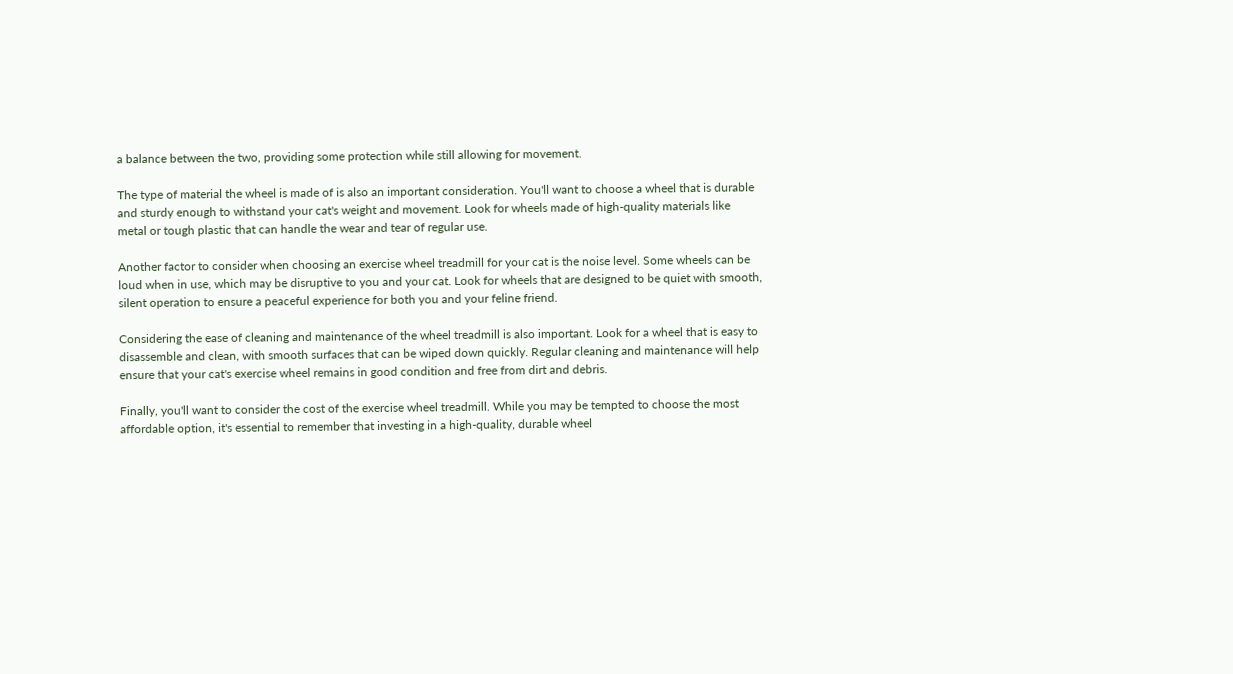a balance between the two, providing some protection while still allowing for movement.

The type of material the wheel is made of is also an important consideration. You'll want to choose a wheel that is durable and sturdy enough to withstand your cat's weight and movement. Look for wheels made of high-quality materials like metal or tough plastic that can handle the wear and tear of regular use.

Another factor to consider when choosing an exercise wheel treadmill for your cat is the noise level. Some wheels can be loud when in use, which may be disruptive to you and your cat. Look for wheels that are designed to be quiet with smooth, silent operation to ensure a peaceful experience for both you and your feline friend.

Considering the ease of cleaning and maintenance of the wheel treadmill is also important. Look for a wheel that is easy to disassemble and clean, with smooth surfaces that can be wiped down quickly. Regular cleaning and maintenance will help ensure that your cat's exercise wheel remains in good condition and free from dirt and debris.

Finally, you'll want to consider the cost of the exercise wheel treadmill. While you may be tempted to choose the most affordable option, it's essential to remember that investing in a high-quality, durable wheel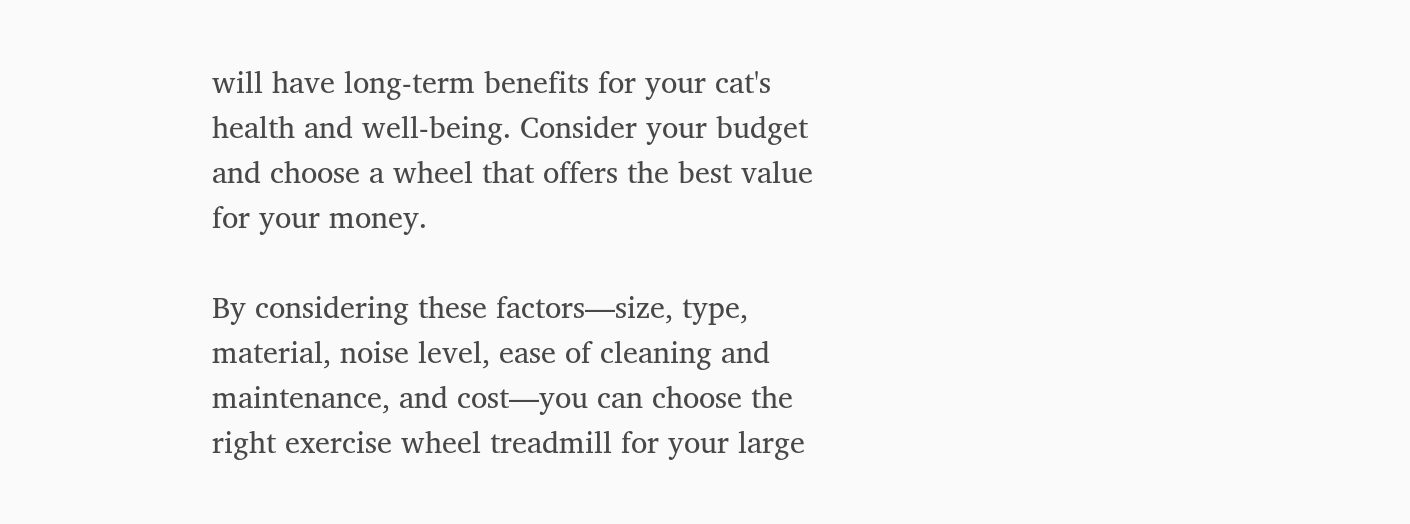will have long-term benefits for your cat's health and well-being. Consider your budget and choose a wheel that offers the best value for your money.

By considering these factors—size, type, material, noise level, ease of cleaning and maintenance, and cost—you can choose the right exercise wheel treadmill for your large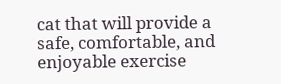cat that will provide a safe, comfortable, and enjoyable exercise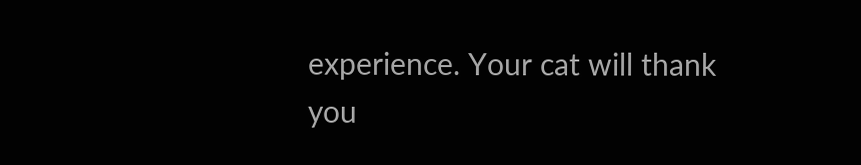experience. Your cat will thank you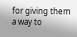for giving them a way to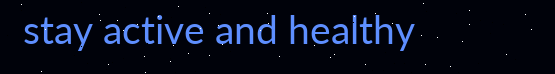stay active and healthy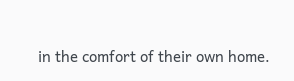in the comfort of their own home.